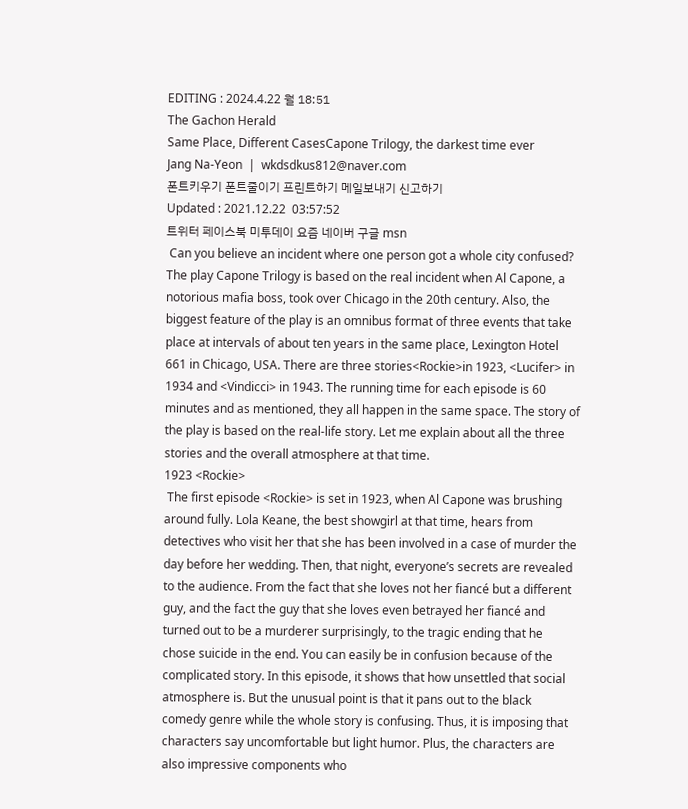EDITING : 2024.4.22 월 18:51
The Gachon Herald
Same Place, Different CasesCapone Trilogy, the darkest time ever
Jang Na-Yeon  |  wkdsdkus812@naver.com
폰트키우기 폰트줄이기 프린트하기 메일보내기 신고하기
Updated : 2021.12.22  03:57:52
트위터 페이스북 미투데이 요즘 네이버 구글 msn
 Can you believe an incident where one person got a whole city confused? The play Capone Trilogy is based on the real incident when Al Capone, a notorious mafia boss, took over Chicago in the 20th century. Also, the biggest feature of the play is an omnibus format of three events that take place at intervals of about ten years in the same place, Lexington Hotel 661 in Chicago, USA. There are three stories<Rockie>in 1923, <Lucifer> in 1934 and <Vindicci> in 1943. The running time for each episode is 60 minutes and as mentioned, they all happen in the same space. The story of the play is based on the real-life story. Let me explain about all the three stories and the overall atmosphere at that time.
1923 <Rockie>
 The first episode <Rockie> is set in 1923, when Al Capone was brushing around fully. Lola Keane, the best showgirl at that time, hears from detectives who visit her that she has been involved in a case of murder the day before her wedding. Then, that night, everyone’s secrets are revealed to the audience. From the fact that she loves not her fiancé but a different guy, and the fact the guy that she loves even betrayed her fiancé and turned out to be a murderer surprisingly, to the tragic ending that he chose suicide in the end. You can easily be in confusion because of the complicated story. In this episode, it shows that how unsettled that social atmosphere is. But the unusual point is that it pans out to the black comedy genre while the whole story is confusing. Thus, it is imposing that characters say uncomfortable but light humor. Plus, the characters are also impressive components who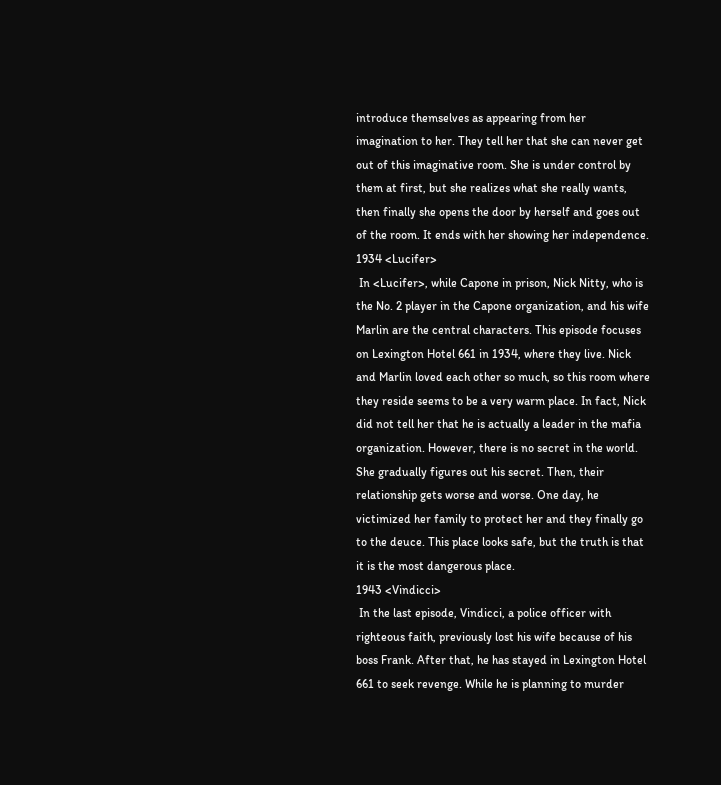introduce themselves as appearing from her imagination to her. They tell her that she can never get out of this imaginative room. She is under control by them at first, but she realizes what she really wants, then finally she opens the door by herself and goes out of the room. It ends with her showing her independence.
1934 <Lucifer>
 In <Lucifer>, while Capone in prison, Nick Nitty, who is the No. 2 player in the Capone organization, and his wife Marlin are the central characters. This episode focuses on Lexington Hotel 661 in 1934, where they live. Nick and Marlin loved each other so much, so this room where they reside seems to be a very warm place. In fact, Nick did not tell her that he is actually a leader in the mafia organization. However, there is no secret in the world. She gradually figures out his secret. Then, their relationship gets worse and worse. One day, he victimized her family to protect her and they finally go to the deuce. This place looks safe, but the truth is that it is the most dangerous place.
1943 <Vindicci>
 In the last episode, Vindicci, a police officer with righteous faith, previously lost his wife because of his boss Frank. After that, he has stayed in Lexington Hotel 661 to seek revenge. While he is planning to murder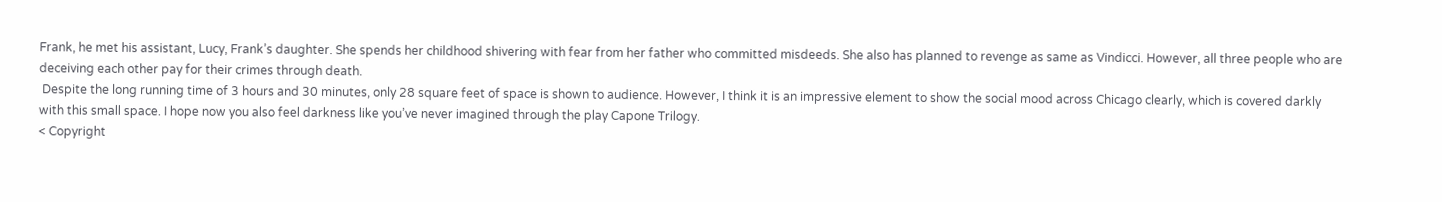Frank, he met his assistant, Lucy, Frank’s daughter. She spends her childhood shivering with fear from her father who committed misdeeds. She also has planned to revenge as same as Vindicci. However, all three people who are deceiving each other pay for their crimes through death.
 Despite the long running time of 3 hours and 30 minutes, only 28 square feet of space is shown to audience. However, I think it is an impressive element to show the social mood across Chicago clearly, which is covered darkly with this small space. I hope now you also feel darkness like you’ve never imagined through the play Capone Trilogy.
< Copyright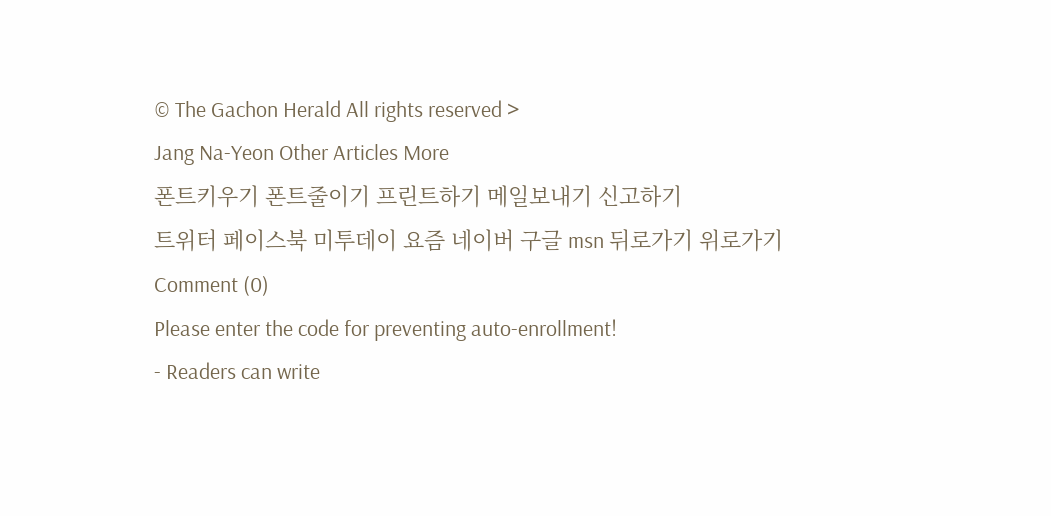© The Gachon Herald All rights reserved >
Jang Na-Yeon Other Articles More
폰트키우기 폰트줄이기 프린트하기 메일보내기 신고하기
트위터 페이스북 미투데이 요즘 네이버 구글 msn 뒤로가기 위로가기
Comment (0)
Please enter the code for preventing auto-enrollment!
- Readers can write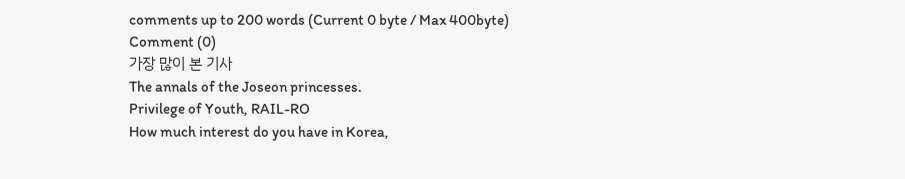comments up to 200 words (Current 0 byte / Max 400byte)
Comment (0)
가장 많이 본 기사
The annals of the Joseon princesses.
Privilege of Youth, RAIL-RO
How much interest do you have in Korea,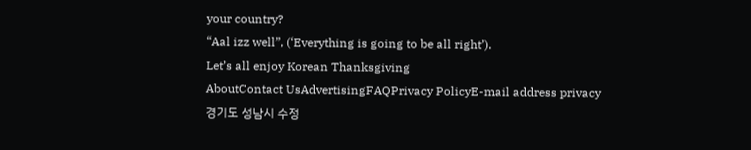your country?
“Aal izz well”, (‘Everything is going to be all right’).
Let’s all enjoy Korean Thanksgiving
AboutContact UsAdvertisingFAQPrivacy PolicyE-mail address privacy
경기도 성남시 수정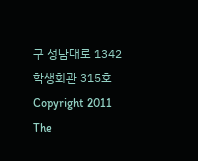구 성남대로 1342 학생회관 315호
Copyright 2011 The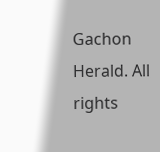Gachon Herald. All rights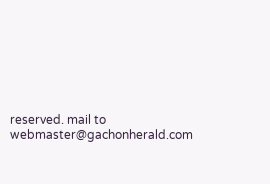reserved. mail to webmaster@gachonherald.com